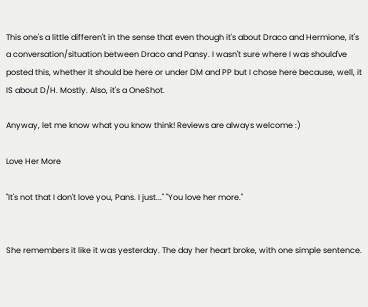This one's a little differen't in the sense that even though it's about Draco and Hermione, it's a conversation/situation between Draco and Pansy. I wasn't sure where I was should've posted this, whether it should be here or under DM and PP but I chose here because, well, it IS about D/H. Mostly. Also, it's a OneShot.

Anyway, let me know what you know think! Reviews are always welcome :)

Love Her More

"It's not that I don't love you, Pans. I just..." "You love her more."


She remembers it like it was yesterday. The day her heart broke, with one simple sentence.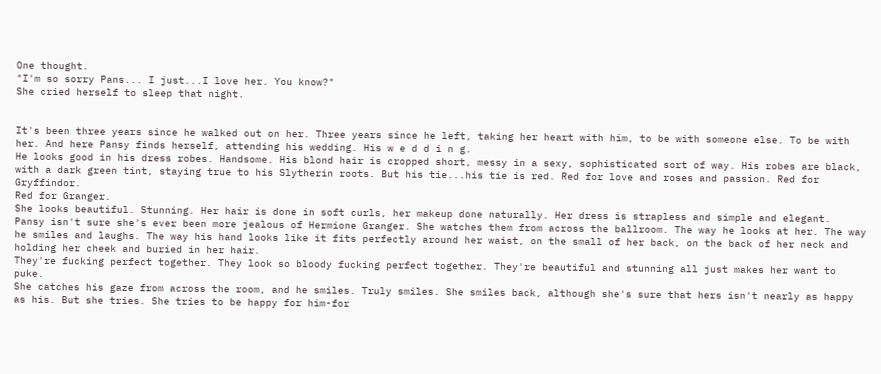One thought.
"I'm so sorry Pans... I just...I love her. You know?"
She cried herself to sleep that night.


It's been three years since he walked out on her. Three years since he left, taking her heart with him, to be with someone else. To be with her. And here Pansy finds herself, attending his wedding. His w e d d i n g.
He looks good in his dress robes. Handsome. His blond hair is cropped short, messy in a sexy, sophisticated sort of way. His robes are black, with a dark green tint, staying true to his Slytherin roots. But his tie...his tie is red. Red for love and roses and passion. Red for Gryffindor.
Red for Granger.
She looks beautiful. Stunning. Her hair is done in soft curls, her makeup done naturally. Her dress is strapless and simple and elegant.
Pansy isn't sure she's ever been more jealous of Hermione Granger. She watches them from across the ballroom. The way he looks at her. The way he smiles and laughs. The way his hand looks like it fits perfectly around her waist, on the small of her back, on the back of her neck and holding her cheek and buried in her hair.
They're fucking perfect together. They look so bloody fucking perfect together. They're beautiful and stunning all just makes her want to puke.
She catches his gaze from across the room, and he smiles. Truly smiles. She smiles back, although she's sure that hers isn't nearly as happy as his. But she tries. She tries to be happy for him-for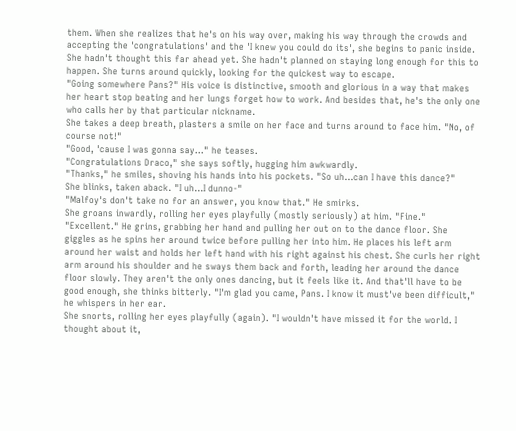them. When she realizes that he's on his way over, making his way through the crowds and accepting the 'congratulations' and the 'I knew you could do its', she begins to panic inside. She hadn't thought this far ahead yet. She hadn't planned on staying long enough for this to happen. She turns around quickly, looking for the quickest way to escape.
"Going somewhere Pans?" His voice is distinctive, smooth and glorious in a way that makes her heart stop beating and her lungs forget how to work. And besides that, he's the only one who calls her by that particular nickname.
She takes a deep breath, plasters a smile on her face and turns around to face him. "No, of course not!"
"Good, 'cause I was gonna say..." he teases.
"Congratulations Draco," she says softly, hugging him awkwardly.
"Thanks," he smiles, shoving his hands into his pockets. "So uh...can I have this dance?"
She blinks, taken aback. "I uh...I dunno-"
"Malfoy's don't take no for an answer, you know that." He smirks.
She groans inwardly, rolling her eyes playfully (mostly seriously) at him. "Fine."
"Excellent." He grins, grabbing her hand and pulling her out on to the dance floor. She giggles as he spins her around twice before pulling her into him. He places his left arm around her waist and holds her left hand with his right against his chest. She curls her right arm around his shoulder and he sways them back and forth, leading her around the dance floor slowly. They aren't the only ones dancing, but it feels like it. And that'll have to be good enough, she thinks bitterly. "I'm glad you came, Pans. I know it must've been difficult," he whispers in her ear.
She snorts, rolling her eyes playfully (again). "I wouldn't have missed it for the world. I thought about it,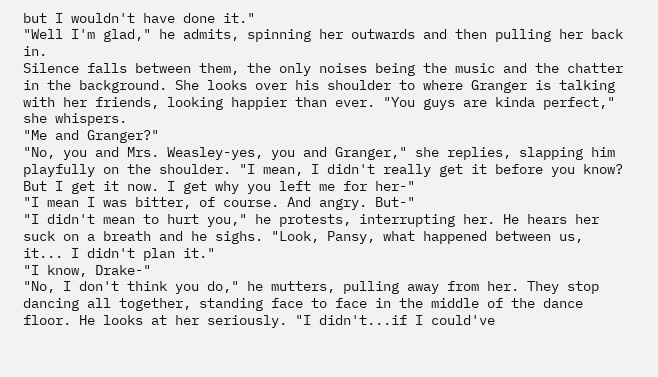but I wouldn't have done it."
"Well I'm glad," he admits, spinning her outwards and then pulling her back in.
Silence falls between them, the only noises being the music and the chatter in the background. She looks over his shoulder to where Granger is talking with her friends, looking happier than ever. "You guys are kinda perfect," she whispers.
"Me and Granger?"
"No, you and Mrs. Weasley-yes, you and Granger," she replies, slapping him playfully on the shoulder. "I mean, I didn't really get it before you know? But I get it now. I get why you left me for her-"
"I mean I was bitter, of course. And angry. But-"
"I didn't mean to hurt you," he protests, interrupting her. He hears her suck on a breath and he sighs. "Look, Pansy, what happened between us, it... I didn't plan it."
"I know, Drake-"
"No, I don't think you do," he mutters, pulling away from her. They stop dancing all together, standing face to face in the middle of the dance floor. He looks at her seriously. "I didn't...if I could've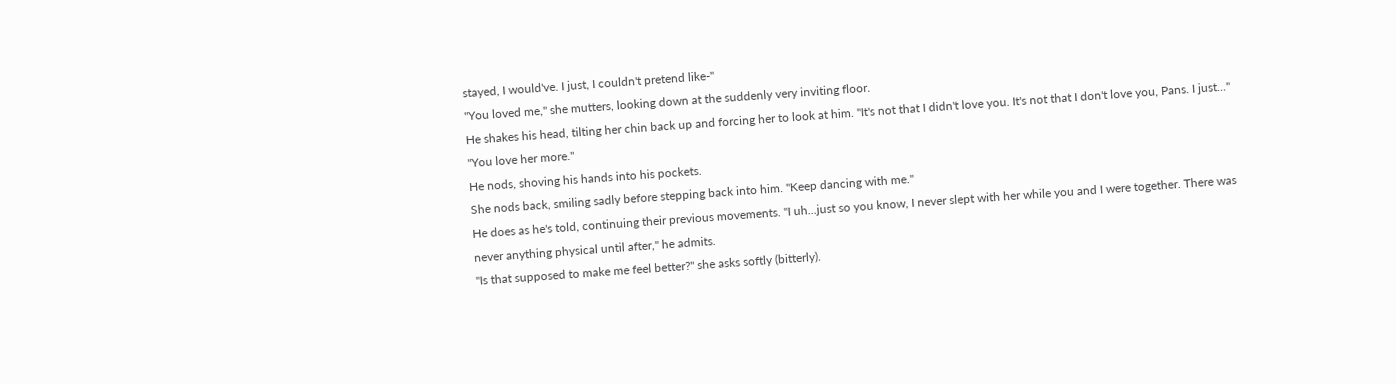stayed, I would've. I just, I couldn't pretend like-"
"You loved me," she mutters, looking down at the suddenly very inviting floor.
He shakes his head, tilting her chin back up and forcing her to look at him. "It's not that I didn't love you. It's not that I don't love you, Pans. I just..."
"You love her more."
He nods, shoving his hands into his pockets.
She nods back, smiling sadly before stepping back into him. "Keep dancing with me."
He does as he's told, continuing their previous movements. "I uh...just so you know, I never slept with her while you and I were together. There was never anything physical until after," he admits.
"Is that supposed to make me feel better?" she asks softly (bitterly).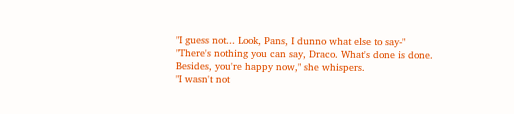"I guess not... Look, Pans, I dunno what else to say-"
"There's nothing you can say, Draco. What's done is done. Besides, you're happy now," she whispers.
"I wasn't not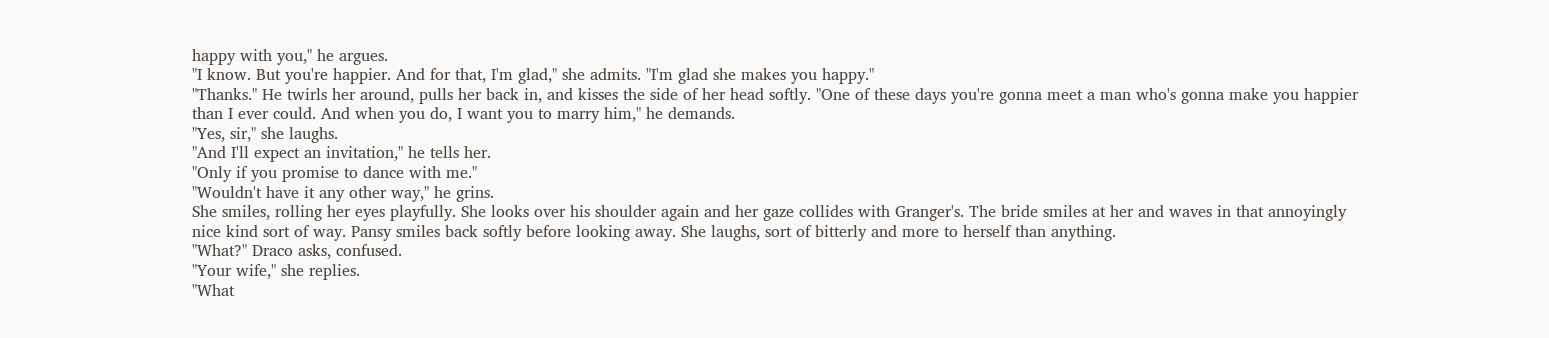happy with you," he argues.
"I know. But you're happier. And for that, I'm glad," she admits. "I'm glad she makes you happy."
"Thanks." He twirls her around, pulls her back in, and kisses the side of her head softly. "One of these days you're gonna meet a man who's gonna make you happier than I ever could. And when you do, I want you to marry him," he demands.
"Yes, sir," she laughs.
"And I'll expect an invitation," he tells her.
"Only if you promise to dance with me."
"Wouldn't have it any other way," he grins.
She smiles, rolling her eyes playfully. She looks over his shoulder again and her gaze collides with Granger's. The bride smiles at her and waves in that annoyingly nice kind sort of way. Pansy smiles back softly before looking away. She laughs, sort of bitterly and more to herself than anything.
"What?" Draco asks, confused.
"Your wife," she replies.
"What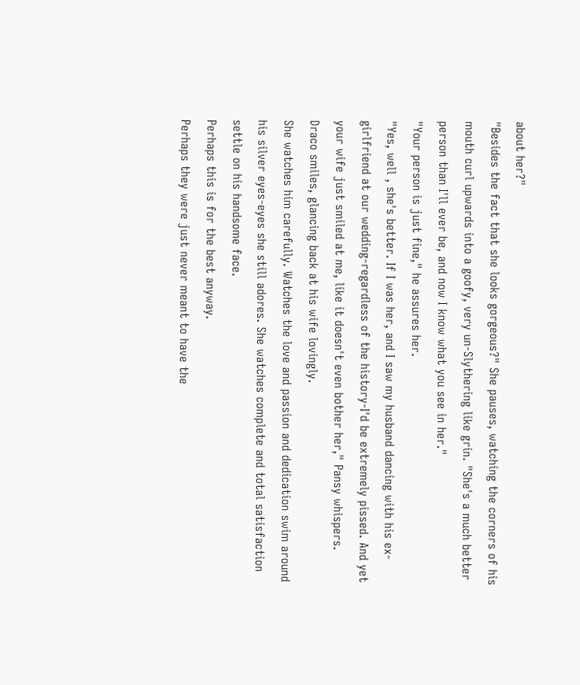about her?"
"Besides the fact that she looks gorgeous?" She pauses, watching the corners of his mouth curl upwards into a goofy, very un-Slythering like grin. "She's a much better person than I'll ever be, and now I know what you see in her."
"Your person is just fine," he assures her.
"Yes, well , she's better. If I was her, and I saw my husband dancing with his ex-girlfriend at our wedding-regardless of the history-I'd be extremely pissed. And yet your wife just smiled at me, like it doesn't even bother her," Pansy whispers.
Draco smiles, glancing back at his wife lovingly.
She watches him carefully. Watches the love and passion and dedication swim around his silver eyes-eyes she still adores. She watches complete and total satisfaction settle on his handsome face.
Perhaps this is for the best anyway.
Perhaps they were just never meant to have the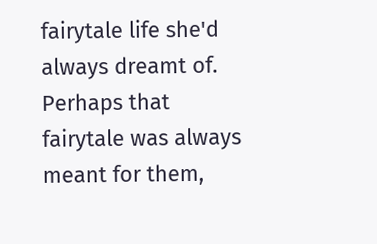fairytale life she'd always dreamt of.
Perhaps that fairytale was always meant for them,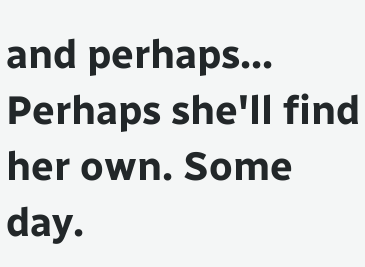and perhaps... Perhaps she'll find her own. Some day.